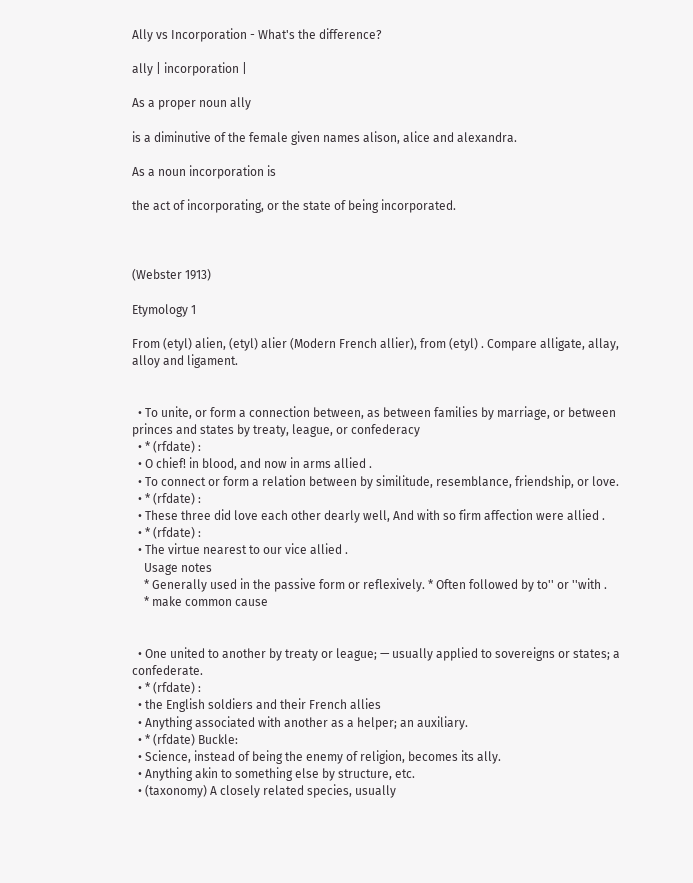Ally vs Incorporation - What's the difference?

ally | incorporation |

As a proper noun ally

is a diminutive of the female given names alison, alice and alexandra.

As a noun incorporation is

the act of incorporating, or the state of being incorporated.



(Webster 1913)

Etymology 1

From (etyl) alien, (etyl) alier (Modern French allier), from (etyl) . Compare alligate, allay, alloy and ligament.


  • To unite, or form a connection between, as between families by marriage, or between princes and states by treaty, league, or confederacy
  • * (rfdate) :
  • O chief! in blood, and now in arms allied .
  • To connect or form a relation between by similitude, resemblance, friendship, or love.
  • * (rfdate) :
  • These three did love each other dearly well, And with so firm affection were allied .
  • * (rfdate) :
  • The virtue nearest to our vice allied .
    Usage notes
    * Generally used in the passive form or reflexively. * Often followed by to'' or ''with .
    * make common cause


  • One united to another by treaty or league; — usually applied to sovereigns or states; a confederate.
  • * (rfdate) :
  • the English soldiers and their French allies
  • Anything associated with another as a helper; an auxiliary.
  • * (rfdate) Buckle:
  • Science, instead of being the enemy of religion, becomes its ally.
  • Anything akin to something else by structure, etc.
  • (taxonomy) A closely related species, usually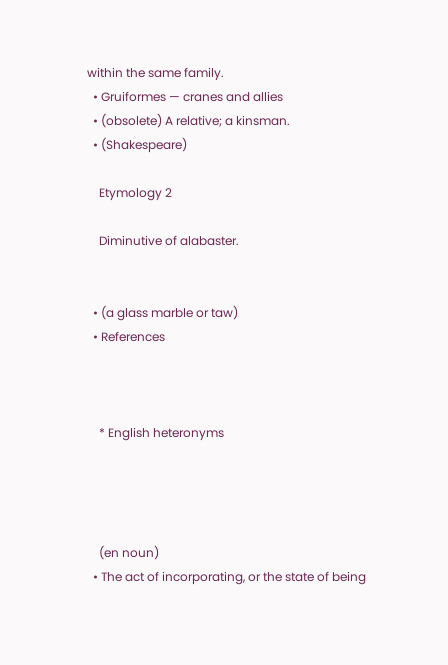within the same family.
  • Gruiformes — cranes and allies
  • (obsolete) A relative; a kinsman.
  • (Shakespeare)

    Etymology 2

    Diminutive of alabaster.


  • (a glass marble or taw)
  • References



    * English heteronyms




    (en noun)
  • The act of incorporating, or the state of being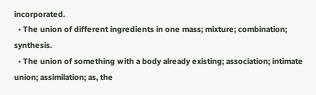incorporated.
  • The union of different ingredients in one mass; mixture; combination; synthesis.
  • The union of something with a body already existing; association; intimate union; assimilation; as, the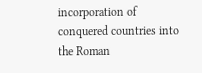incorporation of conquered countries into the Roman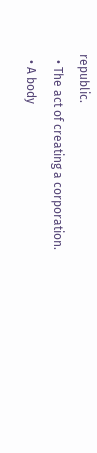republic.
  • The act of creating a corporation.
  • A body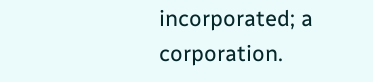incorporated; a corporation.